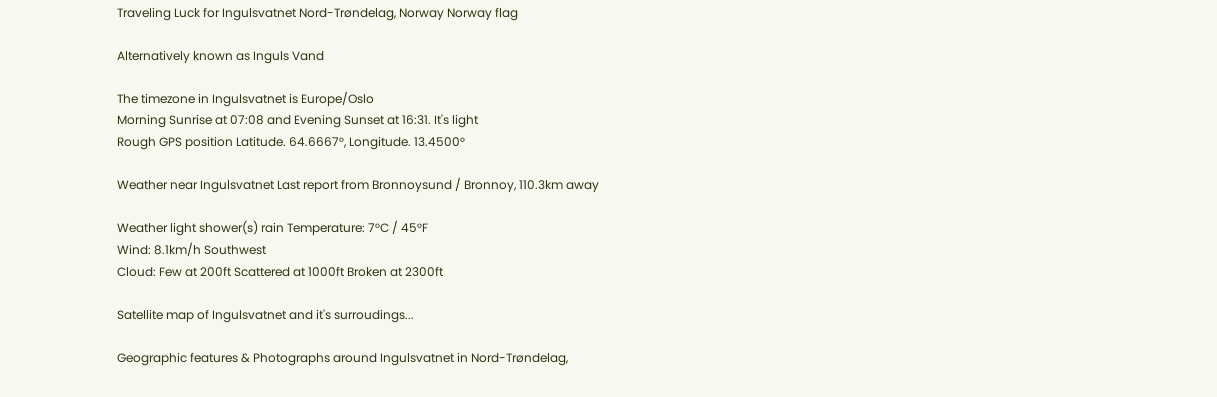Traveling Luck for Ingulsvatnet Nord-Trøndelag, Norway Norway flag

Alternatively known as Inguls Vand

The timezone in Ingulsvatnet is Europe/Oslo
Morning Sunrise at 07:08 and Evening Sunset at 16:31. It's light
Rough GPS position Latitude. 64.6667°, Longitude. 13.4500°

Weather near Ingulsvatnet Last report from Bronnoysund / Bronnoy, 110.3km away

Weather light shower(s) rain Temperature: 7°C / 45°F
Wind: 8.1km/h Southwest
Cloud: Few at 200ft Scattered at 1000ft Broken at 2300ft

Satellite map of Ingulsvatnet and it's surroudings...

Geographic features & Photographs around Ingulsvatnet in Nord-Trøndelag,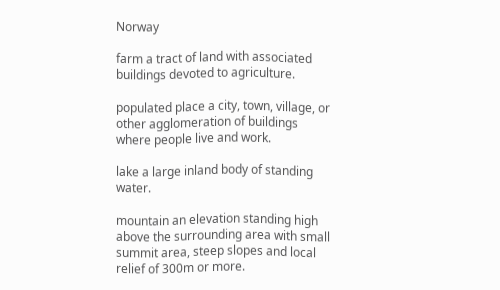Norway

farm a tract of land with associated buildings devoted to agriculture.

populated place a city, town, village, or other agglomeration of buildings where people live and work.

lake a large inland body of standing water.

mountain an elevation standing high above the surrounding area with small summit area, steep slopes and local relief of 300m or more.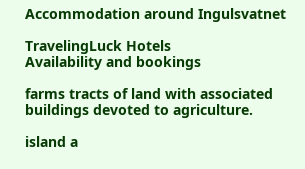Accommodation around Ingulsvatnet

TravelingLuck Hotels
Availability and bookings

farms tracts of land with associated buildings devoted to agriculture.

island a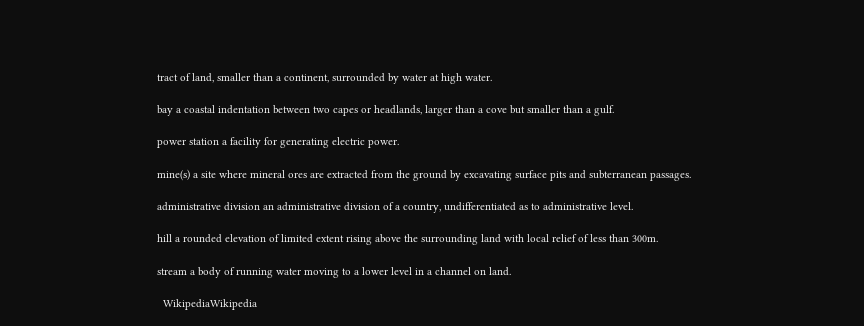tract of land, smaller than a continent, surrounded by water at high water.

bay a coastal indentation between two capes or headlands, larger than a cove but smaller than a gulf.

power station a facility for generating electric power.

mine(s) a site where mineral ores are extracted from the ground by excavating surface pits and subterranean passages.

administrative division an administrative division of a country, undifferentiated as to administrative level.

hill a rounded elevation of limited extent rising above the surrounding land with local relief of less than 300m.

stream a body of running water moving to a lower level in a channel on land.

  WikipediaWikipedia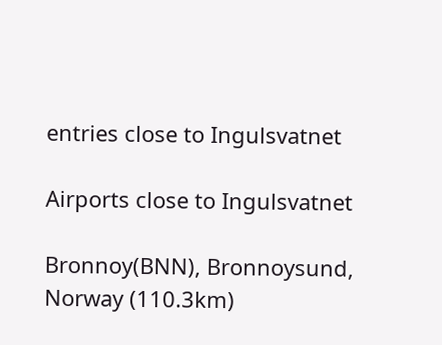entries close to Ingulsvatnet

Airports close to Ingulsvatnet

Bronnoy(BNN), Bronnoysund, Norway (110.3km)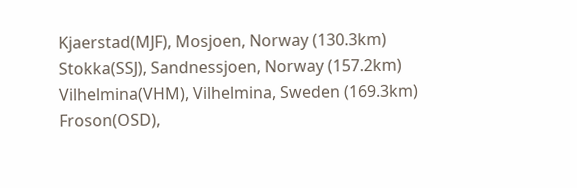Kjaerstad(MJF), Mosjoen, Norway (130.3km)
Stokka(SSJ), Sandnessjoen, Norway (157.2km)
Vilhelmina(VHM), Vilhelmina, Sweden (169.3km)
Froson(OSD),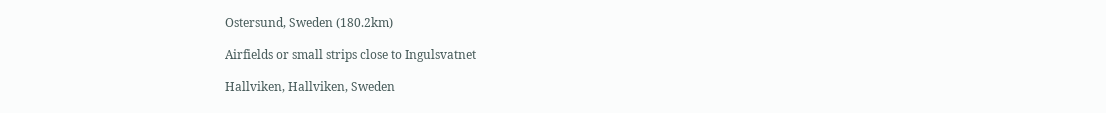Ostersund, Sweden (180.2km)

Airfields or small strips close to Ingulsvatnet

Hallviken, Hallviken, Sweden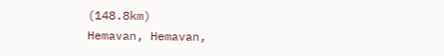(148.8km)
Hemavan, Hemavan,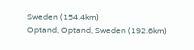Sweden (154.4km)
Optand, Optand, Sweden (192.6km)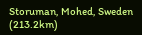Storuman, Mohed, Sweden (213.2km)